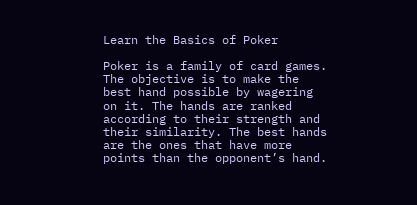Learn the Basics of Poker

Poker is a family of card games. The objective is to make the best hand possible by wagering on it. The hands are ranked according to their strength and their similarity. The best hands are the ones that have more points than the opponent’s hand.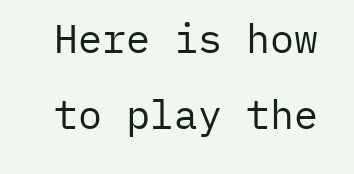Here is how to play the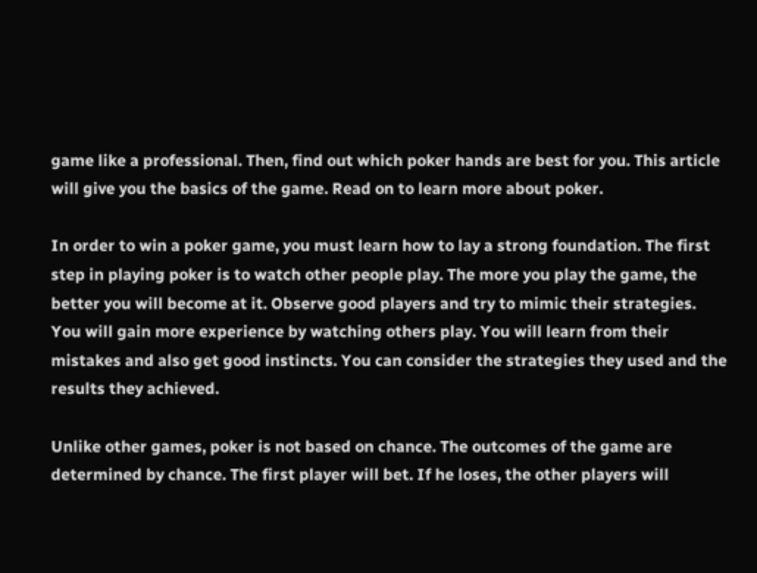game like a professional. Then, find out which poker hands are best for you. This article will give you the basics of the game. Read on to learn more about poker.

In order to win a poker game, you must learn how to lay a strong foundation. The first step in playing poker is to watch other people play. The more you play the game, the better you will become at it. Observe good players and try to mimic their strategies. You will gain more experience by watching others play. You will learn from their mistakes and also get good instincts. You can consider the strategies they used and the results they achieved.

Unlike other games, poker is not based on chance. The outcomes of the game are determined by chance. The first player will bet. If he loses, the other players will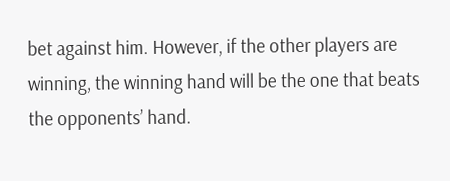bet against him. However, if the other players are winning, the winning hand will be the one that beats the opponents’ hand.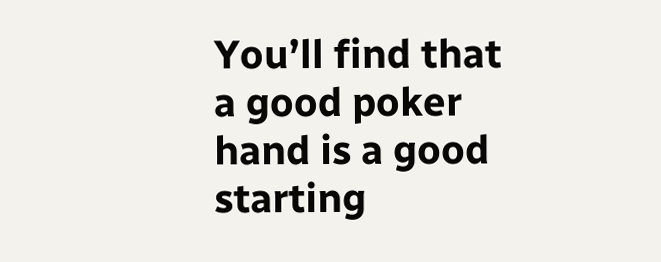You’ll find that a good poker hand is a good starting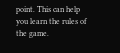point. This can help you learn the rules of the game.